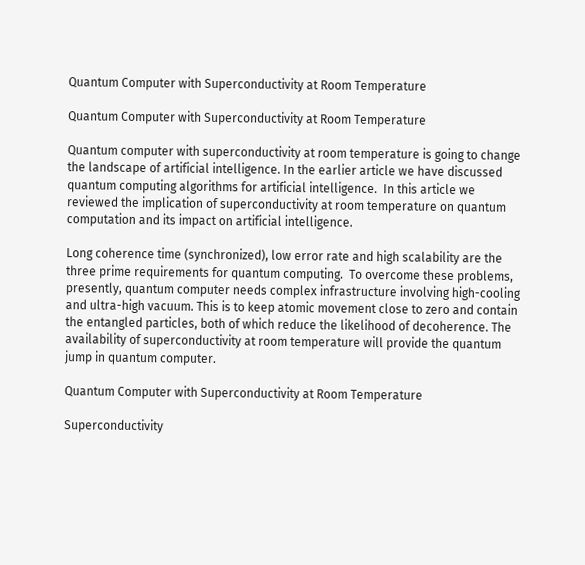Quantum Computer with Superconductivity at Room Temperature

Quantum Computer with Superconductivity at Room Temperature

Quantum computer with superconductivity at room temperature is going to change the landscape of artificial intelligence. In the earlier article we have discussed quantum computing algorithms for artificial intelligence.  In this article we reviewed the implication of superconductivity at room temperature on quantum computation and its impact on artificial intelligence.

Long coherence time (synchronized), low error rate and high scalability are the three prime requirements for quantum computing.  To overcome these problems, presently, quantum computer needs complex infrastructure involving high-cooling and ultra-high vacuum. This is to keep atomic movement close to zero and contain the entangled particles, both of which reduce the likelihood of decoherence. The availability of superconductivity at room temperature will provide the quantum jump in quantum computer.

Quantum Computer with Superconductivity at Room Temperature

Superconductivity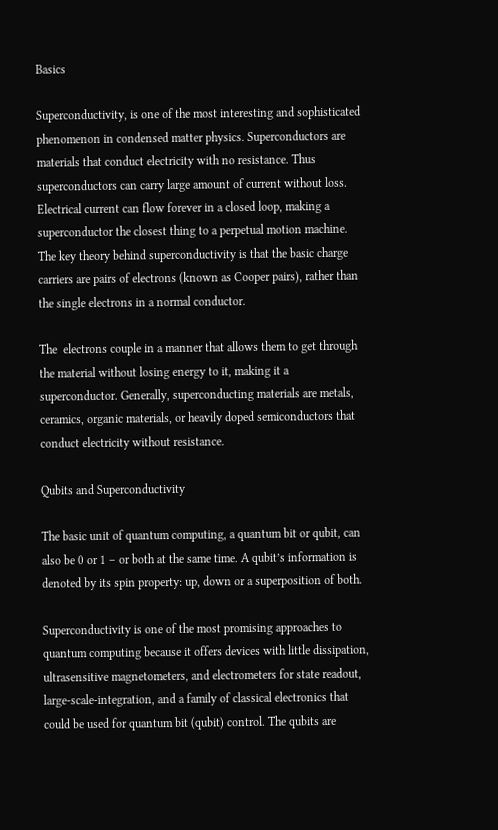Basics

Superconductivity, is one of the most interesting and sophisticated phenomenon in condensed matter physics. Superconductors are materials that conduct electricity with no resistance. Thus superconductors can carry large amount of current without loss. Electrical current can flow forever in a closed loop, making a superconductor the closest thing to a perpetual motion machine. The key theory behind superconductivity is that the basic charge carriers are pairs of electrons (known as Cooper pairs), rather than the single electrons in a normal conductor.

The  electrons couple in a manner that allows them to get through the material without losing energy to it, making it a superconductor. Generally, superconducting materials are metals, ceramics, organic materials, or heavily doped semiconductors that conduct electricity without resistance.

Qubits and Superconductivity

The basic unit of quantum computing, a quantum bit or qubit, can also be 0 or 1 – or both at the same time. A qubit’s information is denoted by its spin property: up, down or a superposition of both.

Superconductivity is one of the most promising approaches to quantum computing because it offers devices with little dissipation, ultrasensitive magnetometers, and electrometers for state readout, large-scale-integration, and a family of classical electronics that could be used for quantum bit (qubit) control. The qubits are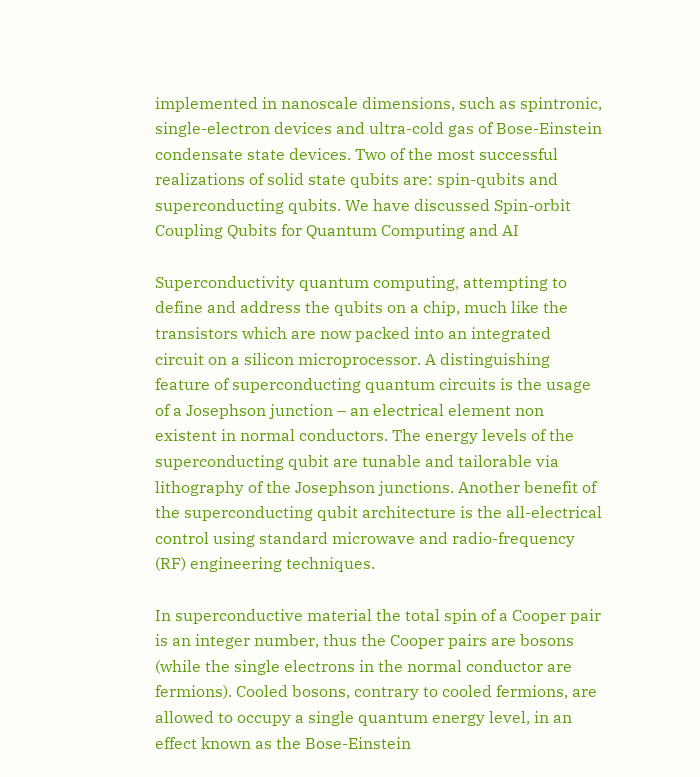implemented in nanoscale dimensions, such as spintronic, single-electron devices and ultra-cold gas of Bose-Einstein condensate state devices. Two of the most successful realizations of solid state qubits are: spin-qubits and superconducting qubits. We have discussed Spin-orbit Coupling Qubits for Quantum Computing and AI

Superconductivity quantum computing, attempting to define and address the qubits on a chip, much like the transistors which are now packed into an integrated circuit on a silicon microprocessor. A distinguishing feature of superconducting quantum circuits is the usage of a Josephson junction – an electrical element non existent in normal conductors. The energy levels of the superconducting qubit are tunable and tailorable via lithography of the Josephson junctions. Another benefit of the superconducting qubit architecture is the all-electrical control using standard microwave and radio-frequency (RF) engineering techniques.

In superconductive material the total spin of a Cooper pair is an integer number, thus the Cooper pairs are bosons (while the single electrons in the normal conductor are fermions). Cooled bosons, contrary to cooled fermions, are allowed to occupy a single quantum energy level, in an effect known as the Bose-Einstein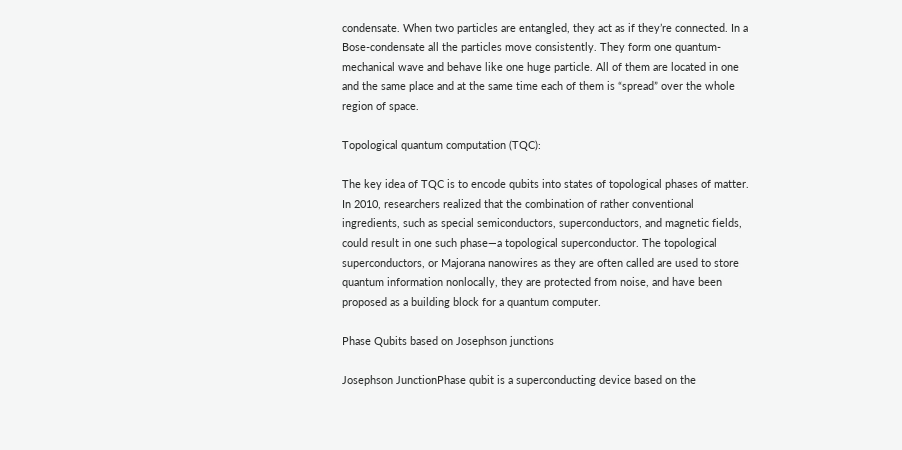condensate. When two particles are entangled, they act as if they’re connected. In a Bose-condensate all the particles move consistently. They form one quantum-mechanical wave and behave like one huge particle. All of them are located in one and the same place and at the same time each of them is “spread” over the whole region of space.

Topological quantum computation (TQC):

The key idea of TQC is to encode qubits into states of topological phases of matter.  In 2010, researchers realized that the combination of rather conventional ingredients, such as special semiconductors, superconductors, and magnetic fields, could result in one such phase—a topological superconductor. The topological superconductors, or Majorana nanowires as they are often called are used to store quantum information nonlocally, they are protected from noise, and have been proposed as a building block for a quantum computer.

Phase Qubits based on Josephson junctions

Josephson JunctionPhase qubit is a superconducting device based on the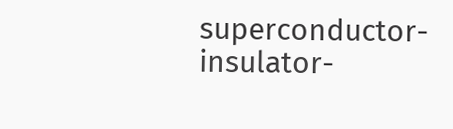superconductor-insulator-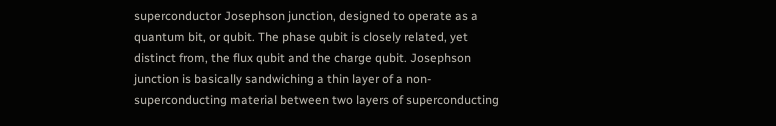superconductor Josephson junction, designed to operate as a quantum bit, or qubit. The phase qubit is closely related, yet distinct from, the flux qubit and the charge qubit. Josephson junction is basically sandwiching a thin layer of a non-superconducting material between two layers of superconducting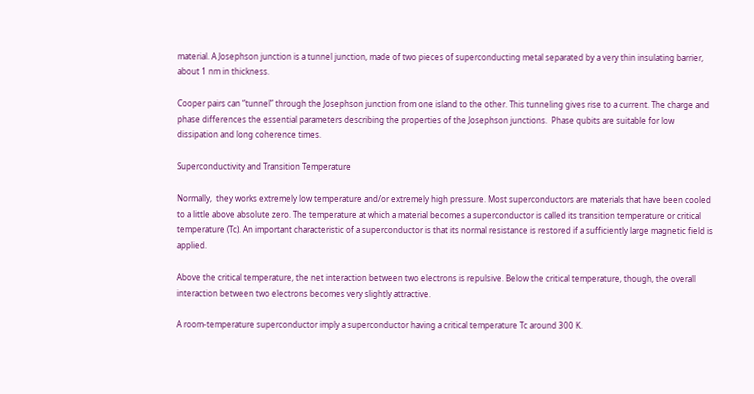material. A Josephson junction is a tunnel junction, made of two pieces of superconducting metal separated by a very thin insulating barrier, about 1 nm in thickness.

Cooper pairs can “tunnel” through the Josephson junction from one island to the other. This tunneling gives rise to a current. The charge and phase differences the essential parameters describing the properties of the Josephson junctions.  Phase qubits are suitable for low dissipation and long coherence times.

Superconductivity and Transition Temperature

Normally,  they works extremely low temperature and/or extremely high pressure. Most superconductors are materials that have been cooled to a little above absolute zero. The temperature at which a material becomes a superconductor is called its transition temperature or critical temperature (Tc). An important characteristic of a superconductor is that its normal resistance is restored if a sufficiently large magnetic field is applied.

Above the critical temperature, the net interaction between two electrons is repulsive. Below the critical temperature, though, the overall interaction between two electrons becomes very slightly attractive.

A room-temperature superconductor imply a superconductor having a critical temperature Tc around 300 K.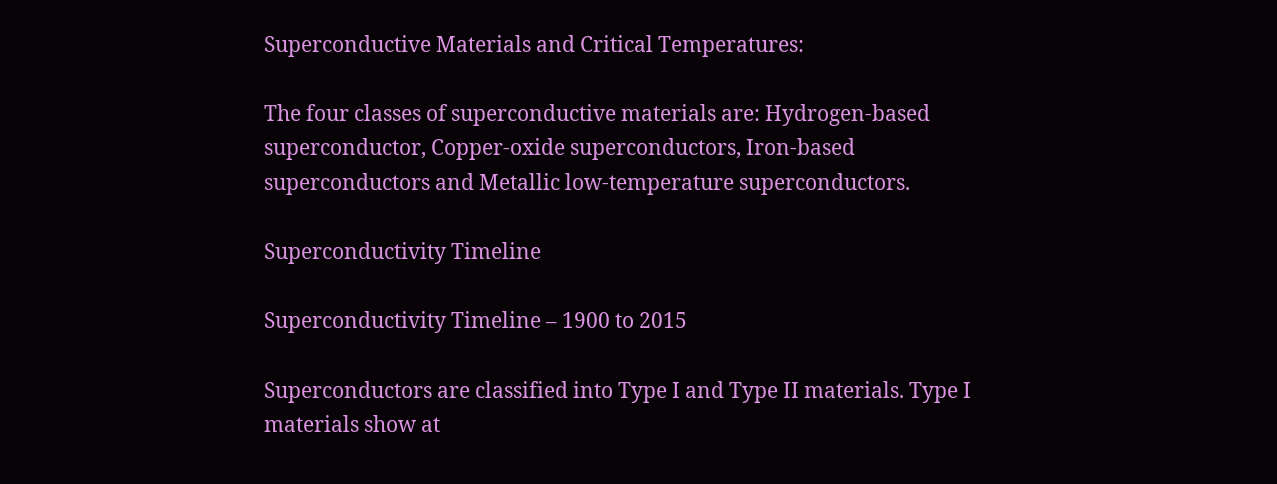Superconductive Materials and Critical Temperatures:

The four classes of superconductive materials are: Hydrogen-based superconductor, Copper-oxide superconductors, Iron-based superconductors and Metallic low-temperature superconductors.

Superconductivity Timeline

Superconductivity Timeline – 1900 to 2015

Superconductors are classified into Type I and Type II materials. Type I materials show at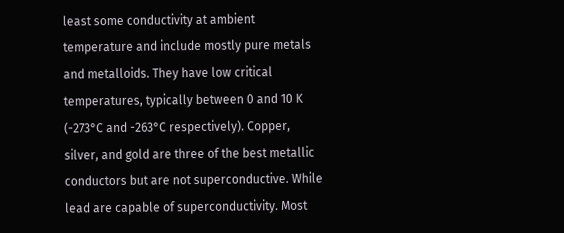least some conductivity at ambient temperature and include mostly pure metals and metalloids. They have low critical temperatures, typically between 0 and 10 K (-273°C and -263°C respectively). Copper, silver, and gold are three of the best metallic conductors but are not superconductive. While lead are capable of superconductivity. Most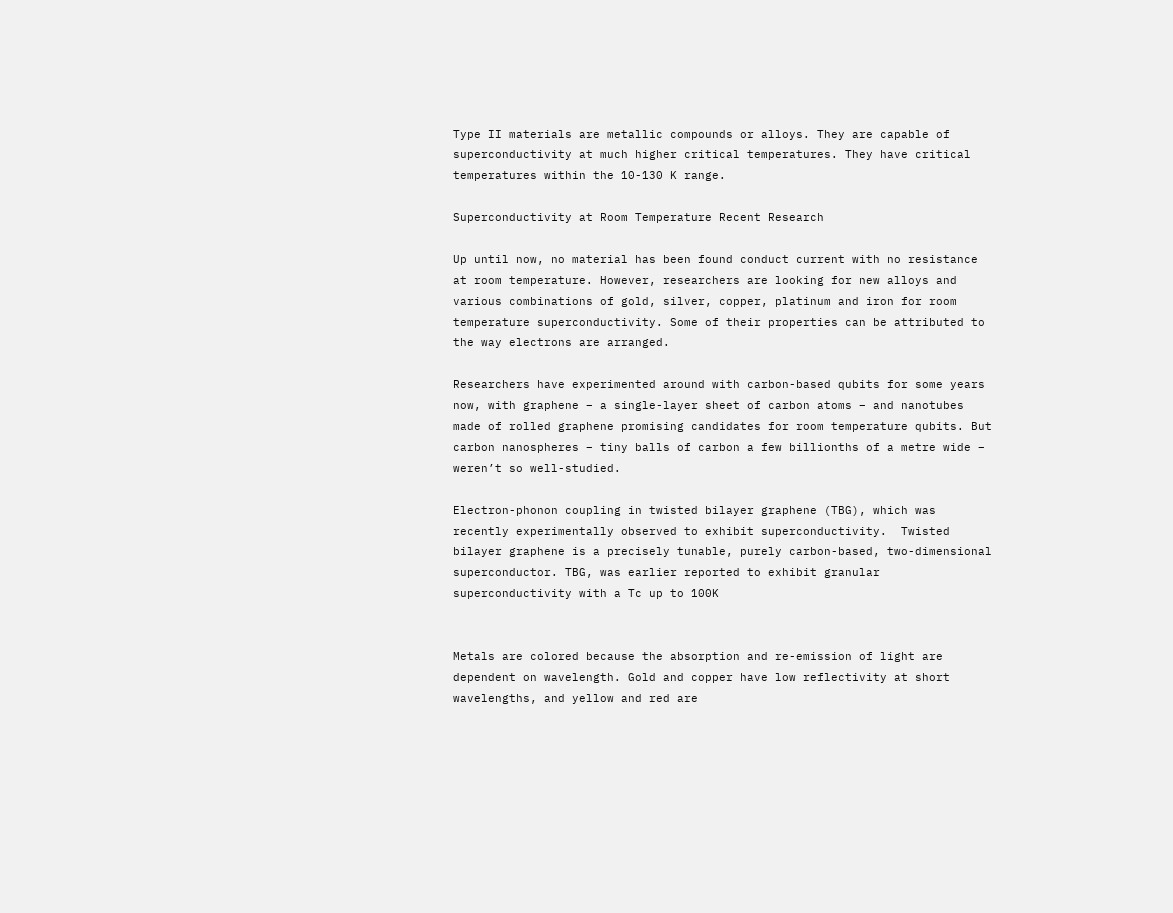Type II materials are metallic compounds or alloys. They are capable of superconductivity at much higher critical temperatures. They have critical temperatures within the 10-130 K range.

Superconductivity at Room Temperature Recent Research

Up until now, no material has been found conduct current with no resistance at room temperature. However, researchers are looking for new alloys and various combinations of gold, silver, copper, platinum and iron for room temperature superconductivity. Some of their properties can be attributed to the way electrons are arranged.

Researchers have experimented around with carbon-based qubits for some years now, with graphene – a single-layer sheet of carbon atoms – and nanotubes made of rolled graphene promising candidates for room temperature qubits. But carbon nanospheres – tiny balls of carbon a few billionths of a metre wide – weren’t so well-studied.

Electron-phonon coupling in twisted bilayer graphene (TBG), which was recently experimentally observed to exhibit superconductivity.  Twisted bilayer graphene is a precisely tunable, purely carbon-based, two-dimensional superconductor. TBG, was earlier reported to exhibit granular superconductivity with a Tc up to 100K


Metals are colored because the absorption and re-emission of light are dependent on wavelength. Gold and copper have low reflectivity at short wavelengths, and yellow and red are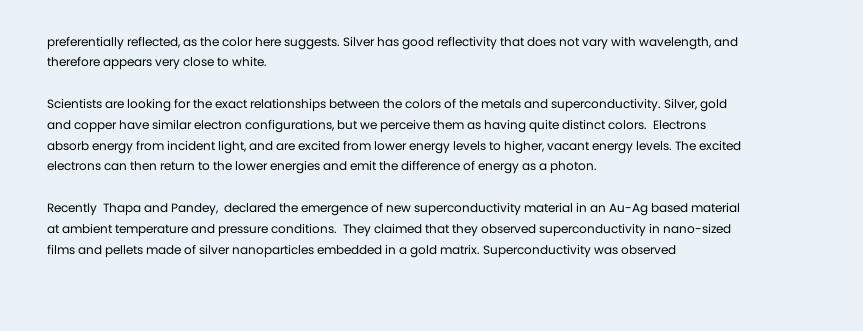preferentially reflected, as the color here suggests. Silver has good reflectivity that does not vary with wavelength, and therefore appears very close to white.

Scientists are looking for the exact relationships between the colors of the metals and superconductivity. Silver, gold and copper have similar electron configurations, but we perceive them as having quite distinct colors.  Electrons absorb energy from incident light, and are excited from lower energy levels to higher, vacant energy levels. The excited electrons can then return to the lower energies and emit the difference of energy as a photon.

Recently  Thapa and Pandey,  declared the emergence of new superconductivity material in an Au-Ag based material at ambient temperature and pressure conditions.  They claimed that they observed superconductivity in nano-sized films and pellets made of silver nanoparticles embedded in a gold matrix. Superconductivity was observed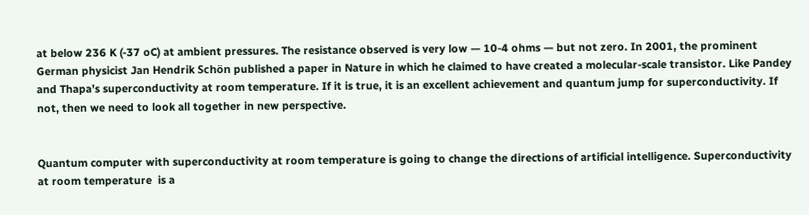at below 236 K (-37 oC) at ambient pressures. The resistance observed is very low — 10-4 ohms — but not zero. In 2001, the prominent German physicist Jan Hendrik Schön published a paper in Nature in which he claimed to have created a molecular-scale transistor. Like Pandey and Thapa’s superconductivity at room temperature. If it is true, it is an excellent achievement and quantum jump for superconductivity. If not, then we need to look all together in new perspective.


Quantum computer with superconductivity at room temperature is going to change the directions of artificial intelligence. Superconductivity at room temperature  is a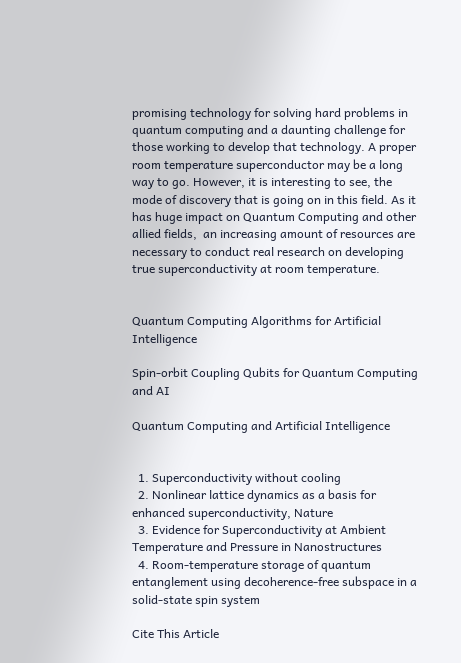promising technology for solving hard problems in quantum computing and a daunting challenge for those working to develop that technology. A proper room temperature superconductor may be a long way to go. However, it is interesting to see, the mode of discovery that is going on in this field. As it has huge impact on Quantum Computing and other allied fields,  an increasing amount of resources are necessary to conduct real research on developing true superconductivity at room temperature.


Quantum Computing Algorithms for Artificial Intelligence

Spin-orbit Coupling Qubits for Quantum Computing and AI

Quantum Computing and Artificial Intelligence


  1. Superconductivity without cooling
  2. Nonlinear lattice dynamics as a basis for enhanced superconductivity, Nature
  3. Evidence for Superconductivity at Ambient Temperature and Pressure in Nanostructures
  4. Room-temperature storage of quantum entanglement using decoherence-free subspace in a solid-state spin system

Cite This Article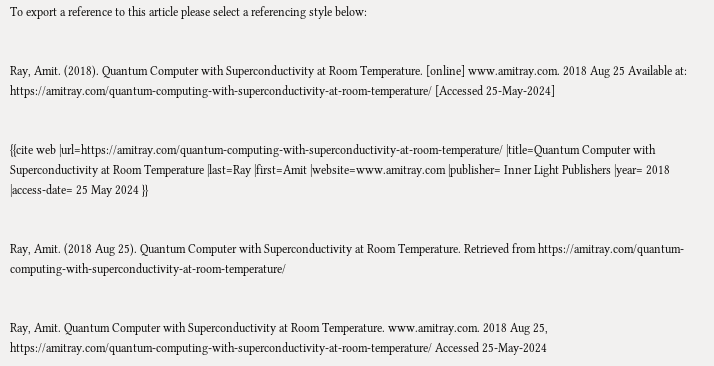To export a reference to this article please select a referencing style below:


Ray, Amit. (2018). Quantum Computer with Superconductivity at Room Temperature. [online] www.amitray.com. 2018 Aug 25 Available at: https://amitray.com/quantum-computing-with-superconductivity-at-room-temperature/ [Accessed 25-May-2024]


{{cite web |url=https://amitray.com/quantum-computing-with-superconductivity-at-room-temperature/ |title=Quantum Computer with Superconductivity at Room Temperature |last=Ray |first=Amit |website=www.amitray.com |publisher= Inner Light Publishers |year= 2018 |access-date= 25 May 2024 }}


Ray, Amit. (2018 Aug 25). Quantum Computer with Superconductivity at Room Temperature. Retrieved from https://amitray.com/quantum-computing-with-superconductivity-at-room-temperature/


Ray, Amit. Quantum Computer with Superconductivity at Room Temperature. www.amitray.com. 2018 Aug 25, https://amitray.com/quantum-computing-with-superconductivity-at-room-temperature/ Accessed 25-May-2024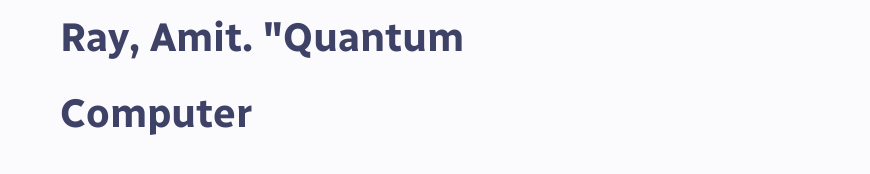Ray, Amit. "Quantum Computer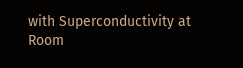with Superconductivity at Room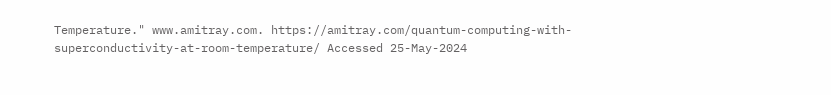Temperature." www.amitray.com. https://amitray.com/quantum-computing-with-superconductivity-at-room-temperature/ Accessed 25-May-2024